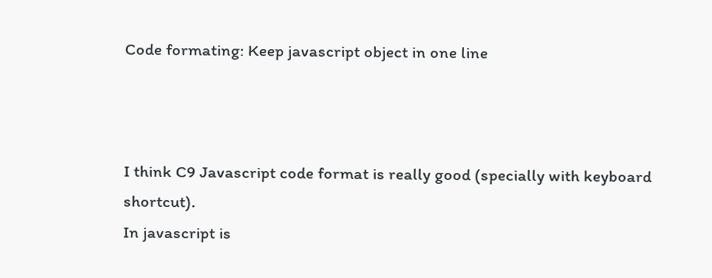Code formating: Keep javascript object in one line



I think C9 Javascript code format is really good (specially with keyboard shortcut).
In javascript is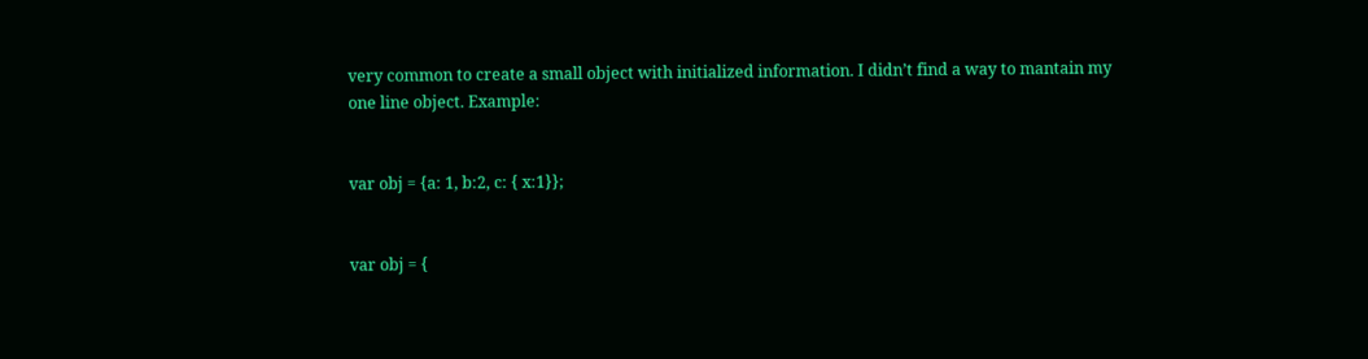very common to create a small object with initialized information. I didn’t find a way to mantain my one line object. Example:


var obj = {a: 1, b:2, c: { x:1}};


var obj = {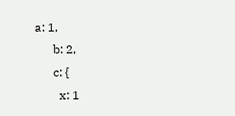a: 1,
      b: 2,
      c: {
        x: 1